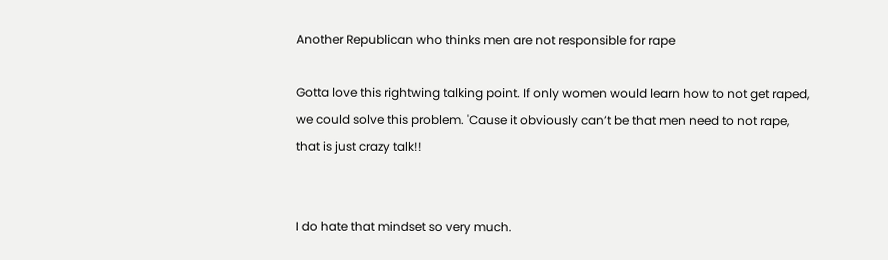Another Republican who thinks men are not responsible for rape

Gotta love this rightwing talking point. If only women would learn how to not get raped, we could solve this problem. 'Cause it obviously can’t be that men need to not rape, that is just crazy talk!!


I do hate that mindset so very much.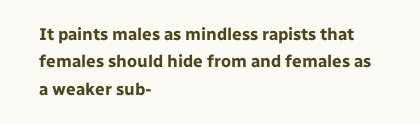It paints males as mindless rapists that females should hide from and females as a weaker sub-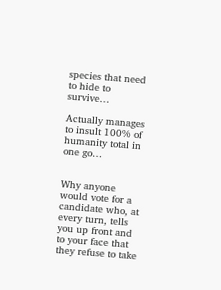species that need to hide to survive…

Actually manages to insult 100% of humanity total in one go…


Why anyone would vote for a candidate who, at every turn, tells you up front and to your face that they refuse to take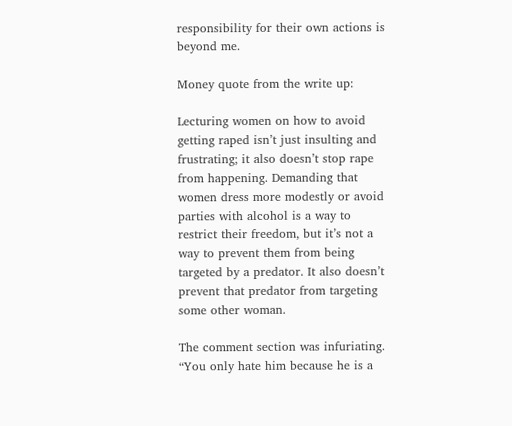responsibility for their own actions is beyond me.

Money quote from the write up:

Lecturing women on how to avoid getting raped isn’t just insulting and frustrating; it also doesn’t stop rape from happening. Demanding that women dress more modestly or avoid parties with alcohol is a way to restrict their freedom, but it’s not a way to prevent them from being targeted by a predator. It also doesn’t prevent that predator from targeting some other woman.

The comment section was infuriating. “You only hate him because he is a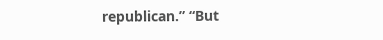republican.” “But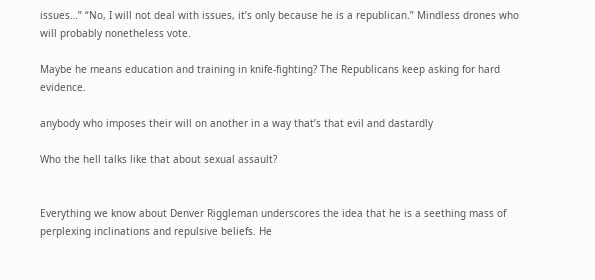issues…” “No, I will not deal with issues, it’s only because he is a republican.” Mindless drones who will probably nonetheless vote.

Maybe he means education and training in knife-fighting? The Republicans keep asking for hard evidence.

anybody who imposes their will on another in a way that’s that evil and dastardly

Who the hell talks like that about sexual assault?


Everything we know about Denver Riggleman underscores the idea that he is a seething mass of perplexing inclinations and repulsive beliefs. He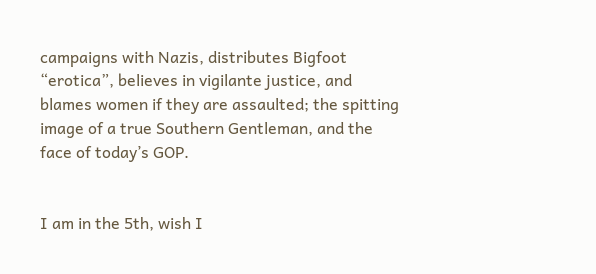campaigns with Nazis, distributes Bigfoot “erotica”, believes in vigilante justice, and blames women if they are assaulted; the spitting image of a true Southern Gentleman, and the face of today’s GOP.


I am in the 5th, wish I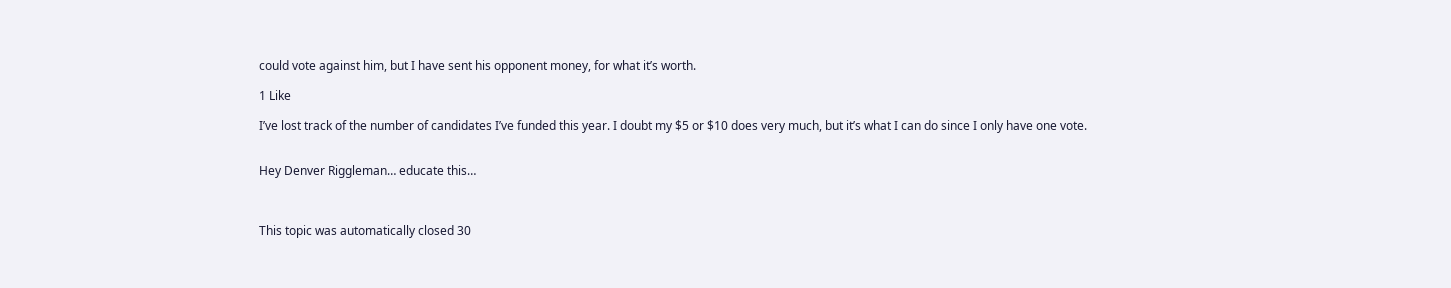could vote against him, but I have sent his opponent money, for what it’s worth.

1 Like

I’ve lost track of the number of candidates I’ve funded this year. I doubt my $5 or $10 does very much, but it’s what I can do since I only have one vote.


Hey Denver Riggleman… educate this…



This topic was automatically closed 30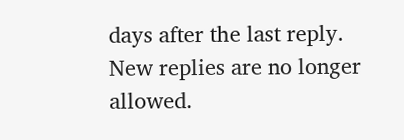days after the last reply. New replies are no longer allowed.